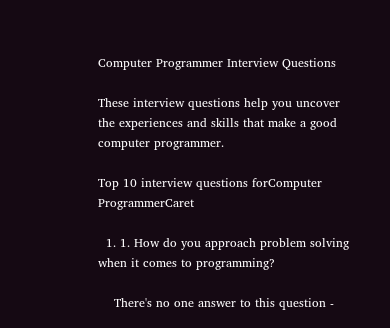Computer Programmer Interview Questions

These interview questions help you uncover the experiences and skills that make a good computer programmer.

Top 10 interview questions forComputer ProgrammerCaret

  1. 1. How do you approach problem solving when it comes to programming?

    There's no one answer to this question -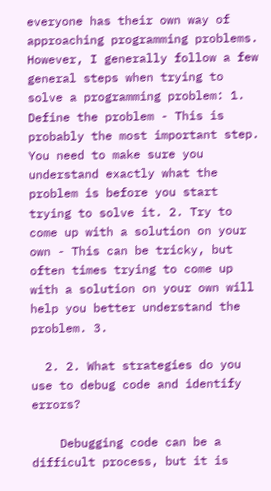everyone has their own way of approaching programming problems. However, I generally follow a few general steps when trying to solve a programming problem: 1. Define the problem - This is probably the most important step. You need to make sure you understand exactly what the problem is before you start trying to solve it. 2. Try to come up with a solution on your own - This can be tricky, but often times trying to come up with a solution on your own will help you better understand the problem. 3.

  2. 2. What strategies do you use to debug code and identify errors?

    Debugging code can be a difficult process, but it is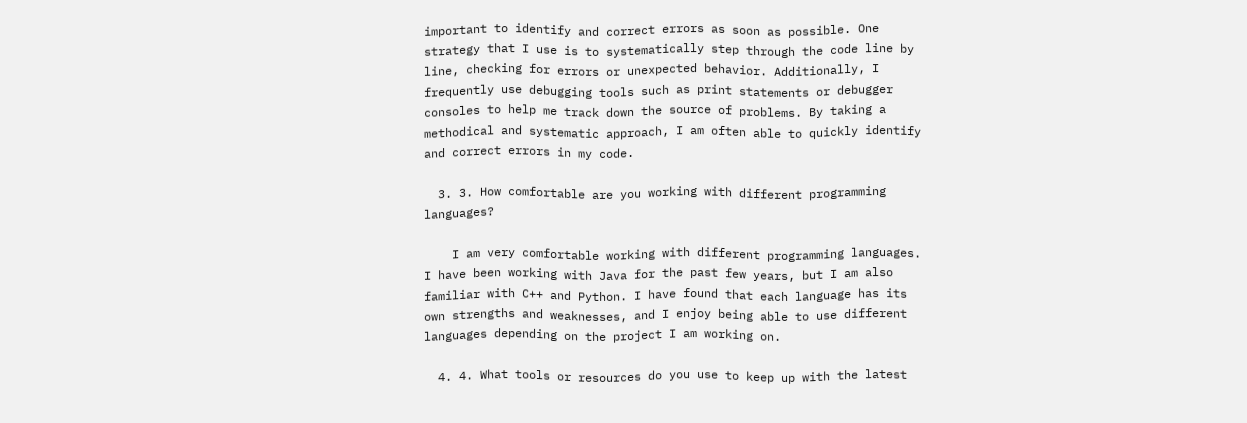important to identify and correct errors as soon as possible. One strategy that I use is to systematically step through the code line by line, checking for errors or unexpected behavior. Additionally, I frequently use debugging tools such as print statements or debugger consoles to help me track down the source of problems. By taking a methodical and systematic approach, I am often able to quickly identify and correct errors in my code.

  3. 3. How comfortable are you working with different programming languages?

    I am very comfortable working with different programming languages. I have been working with Java for the past few years, but I am also familiar with C++ and Python. I have found that each language has its own strengths and weaknesses, and I enjoy being able to use different languages depending on the project I am working on.

  4. 4. What tools or resources do you use to keep up with the latest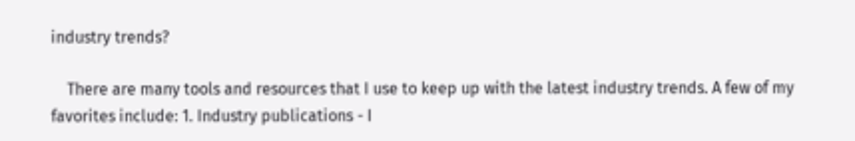industry trends?

    There are many tools and resources that I use to keep up with the latest industry trends. A few of my favorites include: 1. Industry publications - I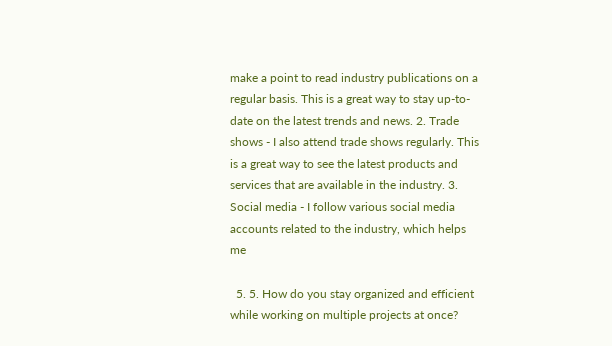make a point to read industry publications on a regular basis. This is a great way to stay up-to-date on the latest trends and news. 2. Trade shows - I also attend trade shows regularly. This is a great way to see the latest products and services that are available in the industry. 3. Social media - I follow various social media accounts related to the industry, which helps me

  5. 5. How do you stay organized and efficient while working on multiple projects at once?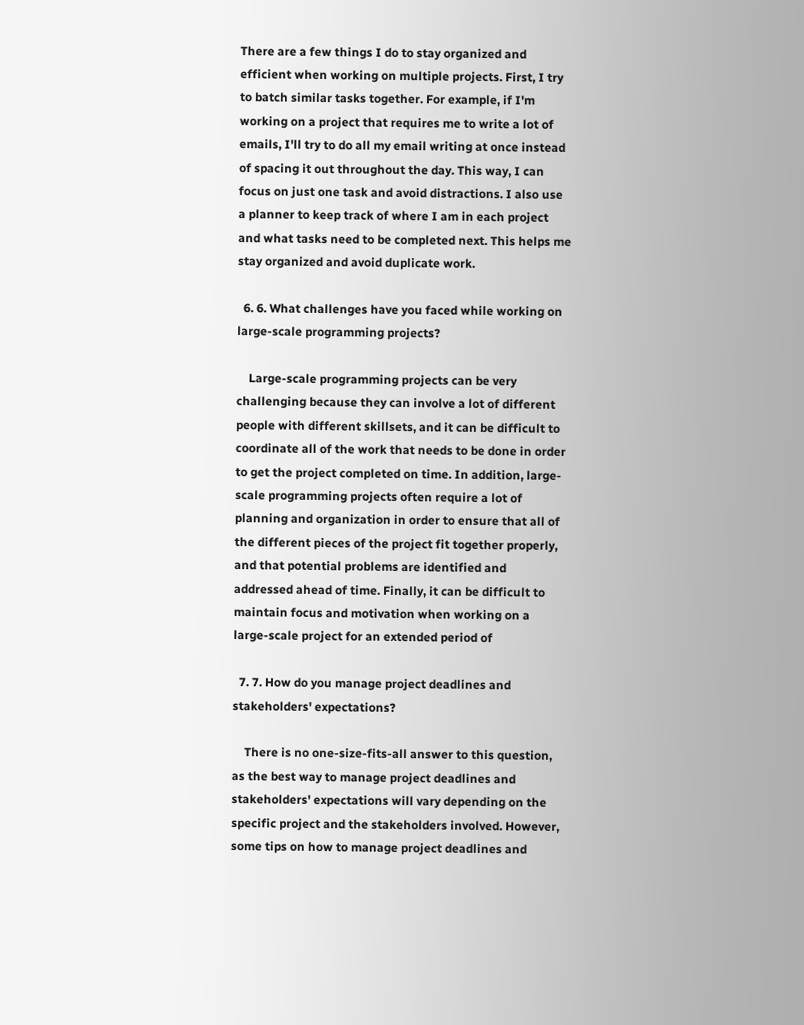There are a few things I do to stay organized and efficient when working on multiple projects. First, I try to batch similar tasks together. For example, if I'm working on a project that requires me to write a lot of emails, I'll try to do all my email writing at once instead of spacing it out throughout the day. This way, I can focus on just one task and avoid distractions. I also use a planner to keep track of where I am in each project and what tasks need to be completed next. This helps me stay organized and avoid duplicate work.

  6. 6. What challenges have you faced while working on large-scale programming projects?

    Large-scale programming projects can be very challenging because they can involve a lot of different people with different skillsets, and it can be difficult to coordinate all of the work that needs to be done in order to get the project completed on time. In addition, large-scale programming projects often require a lot of planning and organization in order to ensure that all of the different pieces of the project fit together properly, and that potential problems are identified and addressed ahead of time. Finally, it can be difficult to maintain focus and motivation when working on a large-scale project for an extended period of

  7. 7. How do you manage project deadlines and stakeholders' expectations?

    There is no one-size-fits-all answer to this question, as the best way to manage project deadlines and stakeholders' expectations will vary depending on the specific project and the stakeholders involved. However, some tips on how to manage project deadlines and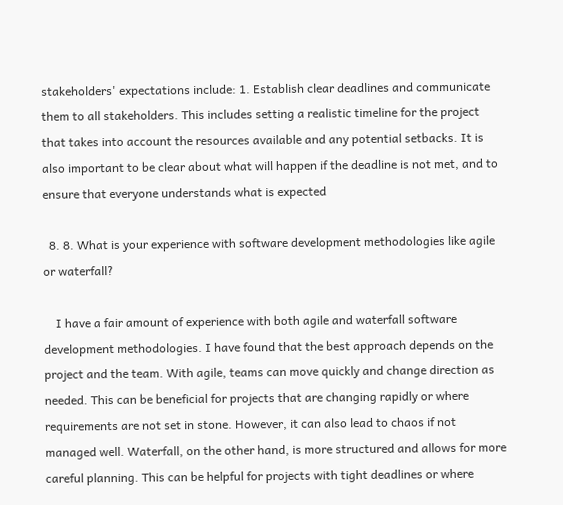stakeholders' expectations include: 1. Establish clear deadlines and communicate them to all stakeholders. This includes setting a realistic timeline for the project that takes into account the resources available and any potential setbacks. It is also important to be clear about what will happen if the deadline is not met, and to ensure that everyone understands what is expected

  8. 8. What is your experience with software development methodologies like agile or waterfall?

    I have a fair amount of experience with both agile and waterfall software development methodologies. I have found that the best approach depends on the project and the team. With agile, teams can move quickly and change direction as needed. This can be beneficial for projects that are changing rapidly or where requirements are not set in stone. However, it can also lead to chaos if not managed well. Waterfall, on the other hand, is more structured and allows for more careful planning. This can be helpful for projects with tight deadlines or where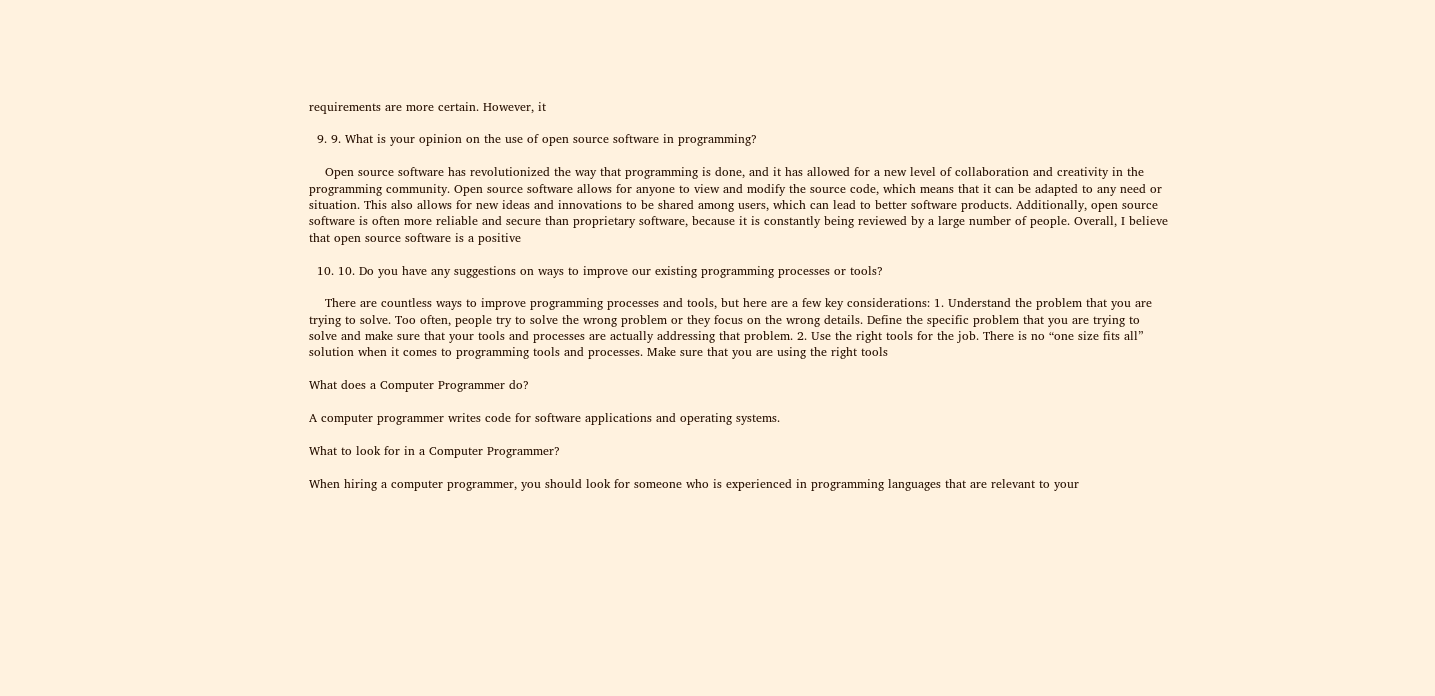requirements are more certain. However, it

  9. 9. What is your opinion on the use of open source software in programming?

    Open source software has revolutionized the way that programming is done, and it has allowed for a new level of collaboration and creativity in the programming community. Open source software allows for anyone to view and modify the source code, which means that it can be adapted to any need or situation. This also allows for new ideas and innovations to be shared among users, which can lead to better software products. Additionally, open source software is often more reliable and secure than proprietary software, because it is constantly being reviewed by a large number of people. Overall, I believe that open source software is a positive

  10. 10. Do you have any suggestions on ways to improve our existing programming processes or tools?

    There are countless ways to improve programming processes and tools, but here are a few key considerations: 1. Understand the problem that you are trying to solve. Too often, people try to solve the wrong problem or they focus on the wrong details. Define the specific problem that you are trying to solve and make sure that your tools and processes are actually addressing that problem. 2. Use the right tools for the job. There is no “one size fits all” solution when it comes to programming tools and processes. Make sure that you are using the right tools

What does a Computer Programmer do?

A computer programmer writes code for software applications and operating systems.

What to look for in a Computer Programmer?

When hiring a computer programmer, you should look for someone who is experienced in programming languages that are relevant to your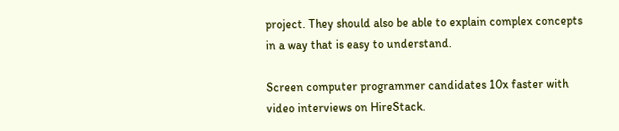project. They should also be able to explain complex concepts in a way that is easy to understand.

Screen computer programmer candidates 10x faster with video interviews on HireStack.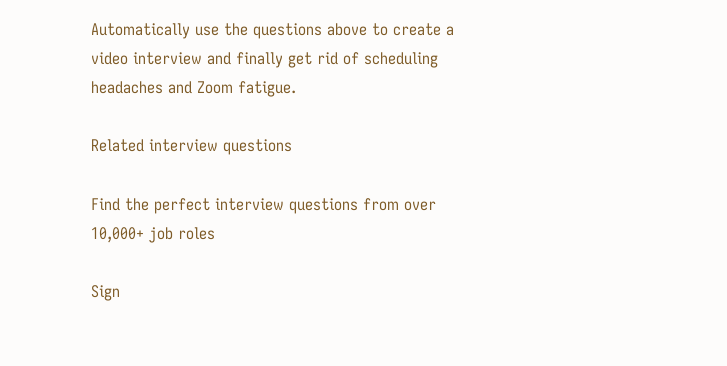Automatically use the questions above to create a video interview and finally get rid of scheduling headaches and Zoom fatigue.

Related interview questions

Find the perfect interview questions from over 10,000+ job roles

Sign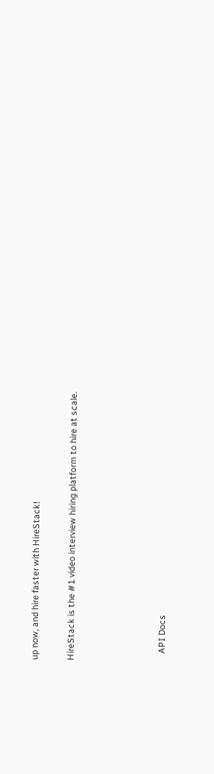up now, and hire faster with HireStack!

HireStack is the #1 video interview hiring platform to hire at scale.




    API Docs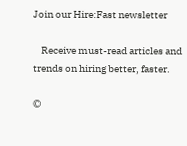Join our Hire:Fast newsletter

    Receive must-read articles and trends on hiring better, faster.

©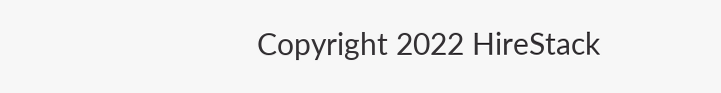Copyright 2022 HireStack